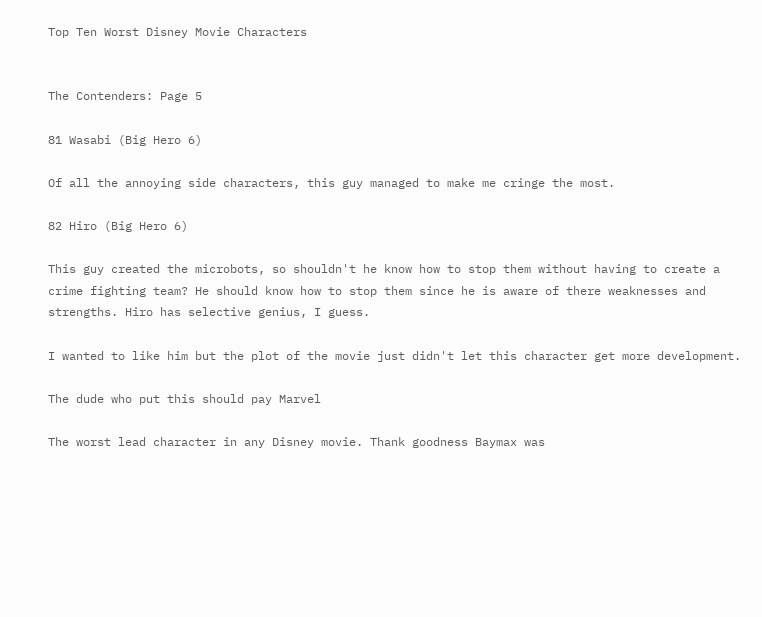Top Ten Worst Disney Movie Characters


The Contenders: Page 5

81 Wasabi (Big Hero 6)

Of all the annoying side characters, this guy managed to make me cringe the most.

82 Hiro (Big Hero 6)

This guy created the microbots, so shouldn't he know how to stop them without having to create a crime fighting team? He should know how to stop them since he is aware of there weaknesses and strengths. Hiro has selective genius, I guess.

I wanted to like him but the plot of the movie just didn't let this character get more development.

The dude who put this should pay Marvel

The worst lead character in any Disney movie. Thank goodness Baymax was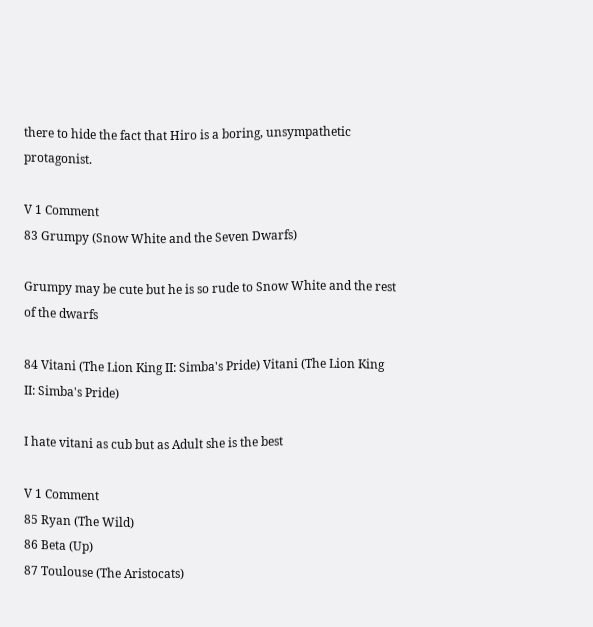there to hide the fact that Hiro is a boring, unsympathetic protagonist.

V 1 Comment
83 Grumpy (Snow White and the Seven Dwarfs)

Grumpy may be cute but he is so rude to Snow White and the rest of the dwarfs

84 Vitani (The Lion King II: Simba's Pride) Vitani (The Lion King II: Simba's Pride)

I hate vitani as cub but as Adult she is the best

V 1 Comment
85 Ryan (The Wild)
86 Beta (Up)
87 Toulouse (The Aristocats)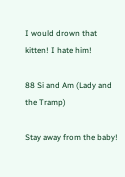I would drown that kitten! I hate him!

88 Si and Am (Lady and the Tramp)

Stay away from the baby!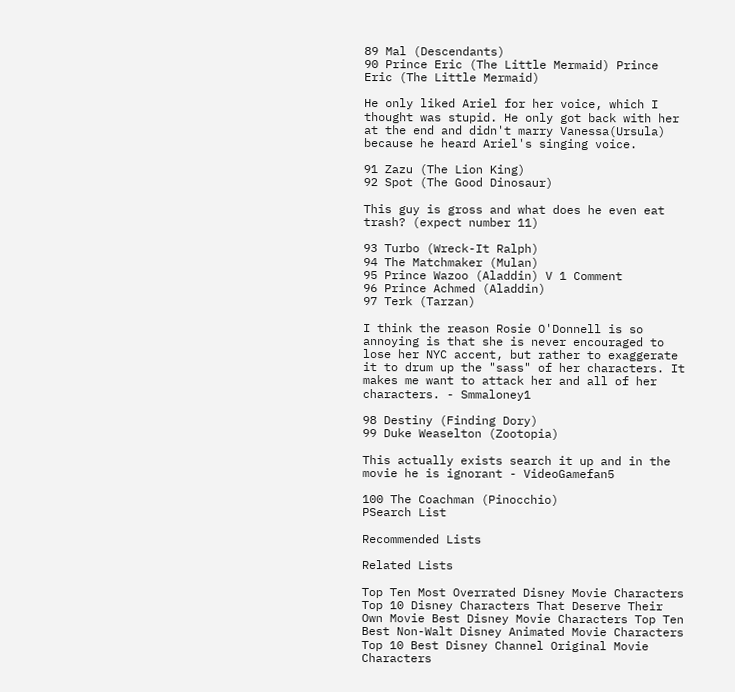89 Mal (Descendants)
90 Prince Eric (The Little Mermaid) Prince Eric (The Little Mermaid)

He only liked Ariel for her voice, which I thought was stupid. He only got back with her at the end and didn't marry Vanessa(Ursula) because he heard Ariel's singing voice.

91 Zazu (The Lion King)
92 Spot (The Good Dinosaur)

This guy is gross and what does he even eat trash? (expect number 11)

93 Turbo (Wreck-It Ralph)
94 The Matchmaker (Mulan)
95 Prince Wazoo (Aladdin) V 1 Comment
96 Prince Achmed (Aladdin)
97 Terk (Tarzan)

I think the reason Rosie O'Donnell is so annoying is that she is never encouraged to lose her NYC accent, but rather to exaggerate it to drum up the "sass" of her characters. It makes me want to attack her and all of her characters. - Smmaloney1

98 Destiny (Finding Dory)
99 Duke Weaselton (Zootopia)

This actually exists search it up and in the movie he is ignorant - VideoGamefan5

100 The Coachman (Pinocchio)
PSearch List

Recommended Lists

Related Lists

Top Ten Most Overrated Disney Movie Characters Top 10 Disney Characters That Deserve Their Own Movie Best Disney Movie Characters Top Ten Best Non-Walt Disney Animated Movie Characters Top 10 Best Disney Channel Original Movie Characters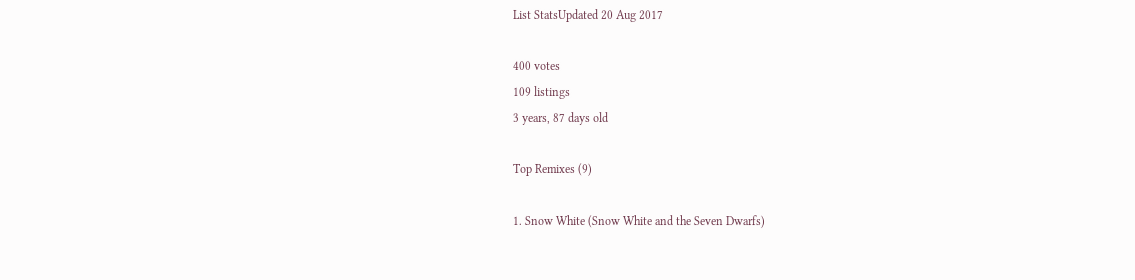List StatsUpdated 20 Aug 2017

400 votes
109 listings
3 years, 87 days old

Top Remixes (9)

1. Snow White (Snow White and the Seven Dwarfs)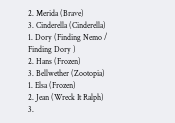2. Merida (Brave)
3. Cinderella (Cinderella)
1. Dory (Finding Nemo / Finding Dory )
2. Hans (Frozen)
3. Bellwether (Zootopia)
1. Elsa (Frozen)
2. Jean (Wreck It Ralph)
3.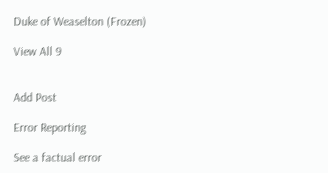Duke of Weaselton (Frozen)

View All 9


Add Post

Error Reporting

See a factual error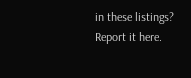in these listings? Report it here.